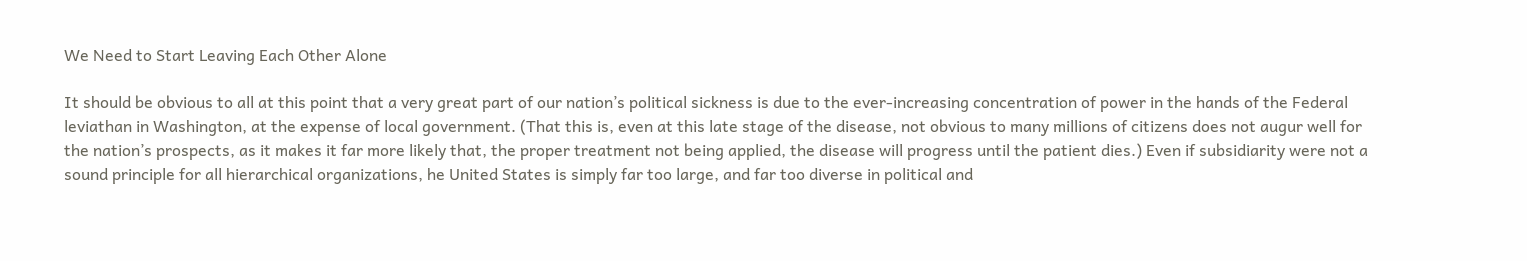We Need to Start Leaving Each Other Alone

It should be obvious to all at this point that a very great part of our nation’s political sickness is due to the ever-increasing concentration of power in the hands of the Federal leviathan in Washington, at the expense of local government. (That this is, even at this late stage of the disease, not obvious to many millions of citizens does not augur well for the nation’s prospects, as it makes it far more likely that, the proper treatment not being applied, the disease will progress until the patient dies.) Even if subsidiarity were not a sound principle for all hierarchical organizations, he United States is simply far too large, and far too diverse in political and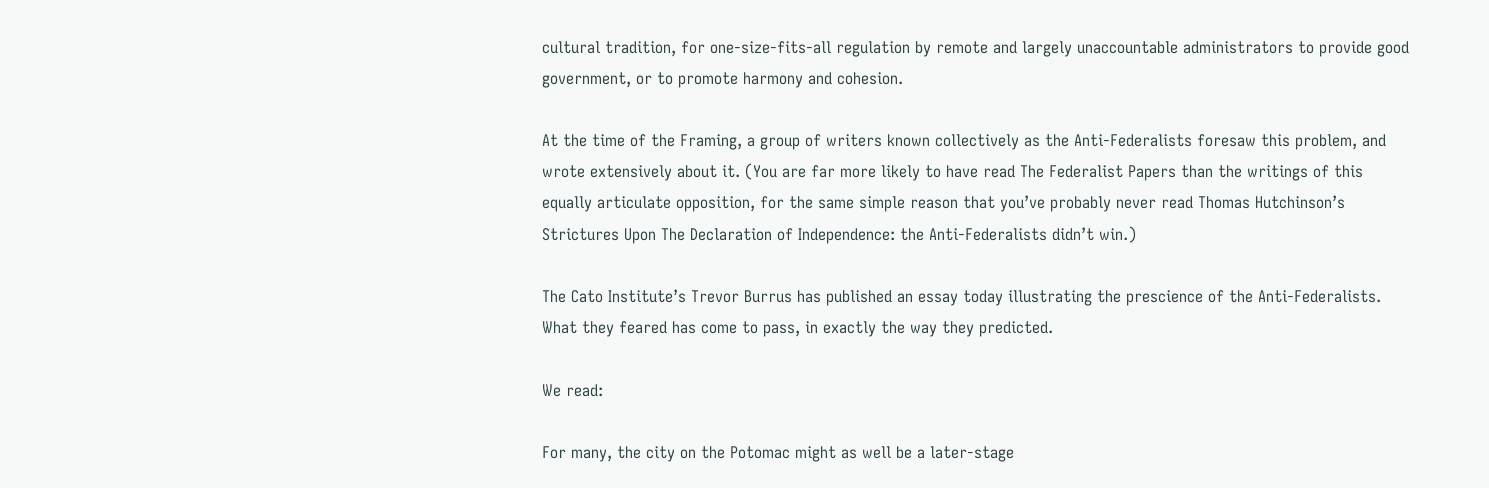cultural tradition, for one-size-fits-all regulation by remote and largely unaccountable administrators to provide good government, or to promote harmony and cohesion.

At the time of the Framing, a group of writers known collectively as the Anti-Federalists foresaw this problem, and wrote extensively about it. (You are far more likely to have read The Federalist Papers than the writings of this equally articulate opposition, for the same simple reason that you’ve probably never read Thomas Hutchinson’s Strictures Upon The Declaration of Independence: the Anti-Federalists didn’t win.)

The Cato Institute’s Trevor Burrus has published an essay today illustrating the prescience of the Anti-Federalists. What they feared has come to pass, in exactly the way they predicted.

We read:

For many, the city on the Potomac might as well be a later-stage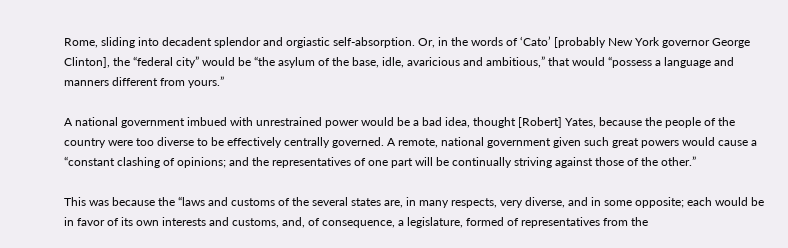Rome, sliding into decadent splendor and orgiastic self-absorption. Or, in the words of ‘Cato’ [probably New York governor George Clinton], the “federal city” would be “the asylum of the base, idle, avaricious and ambitious,” that would “possess a language and manners different from yours.”

A national government imbued with unrestrained power would be a bad idea, thought [Robert] Yates, because the people of the country were too diverse to be effectively centrally governed. A remote, national government given such great powers would cause a “constant clashing of opinions; and the representatives of one part will be continually striving against those of the other.”

This was because the “laws and customs of the several states are, in many respects, very diverse, and in some opposite; each would be in favor of its own interests and customs, and, of consequence, a legislature, formed of representatives from the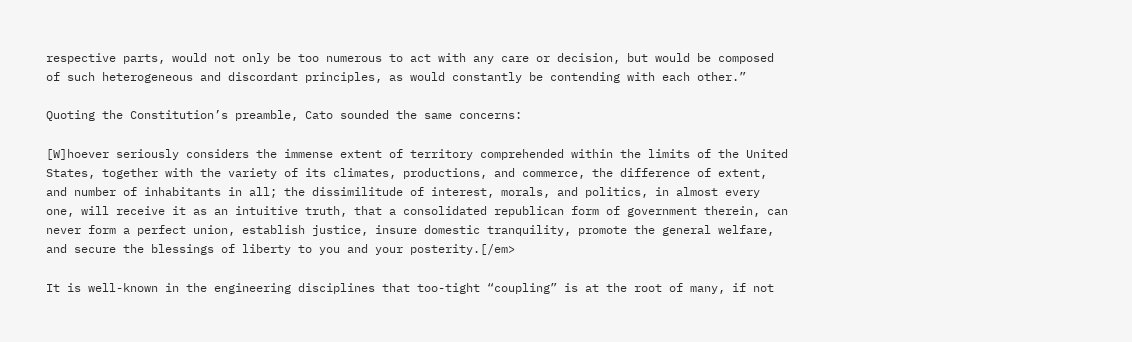respective parts, would not only be too numerous to act with any care or decision, but would be composed of such heterogeneous and discordant principles, as would constantly be contending with each other.”

Quoting the Constitution’s preamble, Cato sounded the same concerns:

[W]hoever seriously considers the immense extent of territory comprehended within the limits of the United States, together with the variety of its climates, productions, and commerce, the difference of extent, and number of inhabitants in all; the dissimilitude of interest, morals, and politics, in almost every one, will receive it as an intuitive truth, that a consolidated republican form of government therein, can never form a perfect union, establish justice, insure domestic tranquility, promote the general welfare, and secure the blessings of liberty to you and your posterity.[/em>

It is well-known in the engineering disciplines that too-tight “coupling” is at the root of many, if not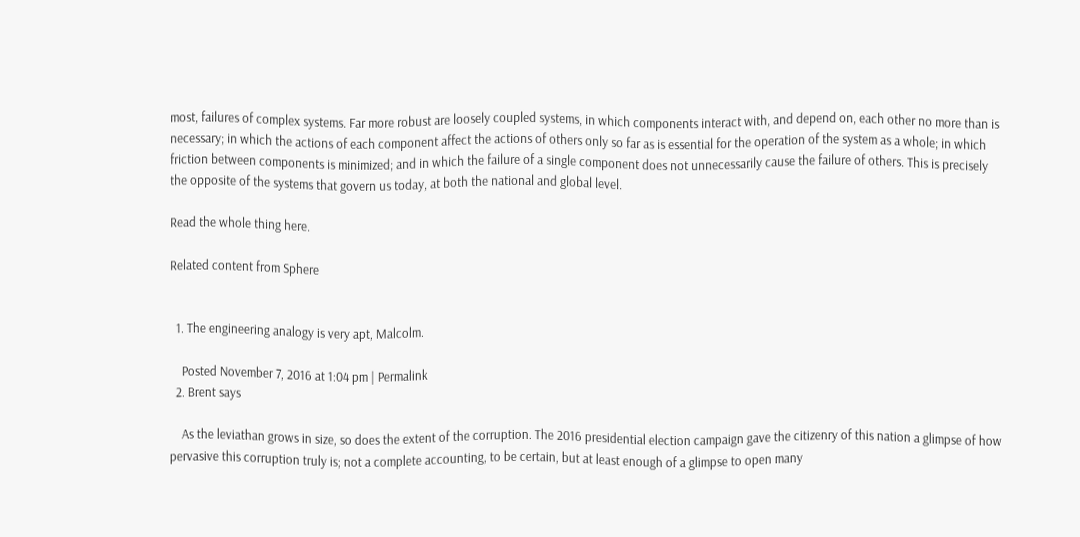most, failures of complex systems. Far more robust are loosely coupled systems, in which components interact with, and depend on, each other no more than is necessary; in which the actions of each component affect the actions of others only so far as is essential for the operation of the system as a whole; in which friction between components is minimized; and in which the failure of a single component does not unnecessarily cause the failure of others. This is precisely the opposite of the systems that govern us today, at both the national and global level.

Read the whole thing here.

Related content from Sphere


  1. The engineering analogy is very apt, Malcolm.

    Posted November 7, 2016 at 1:04 pm | Permalink
  2. Brent says

    As the leviathan grows in size, so does the extent of the corruption. The 2016 presidential election campaign gave the citizenry of this nation a glimpse of how pervasive this corruption truly is; not a complete accounting, to be certain, but at least enough of a glimpse to open many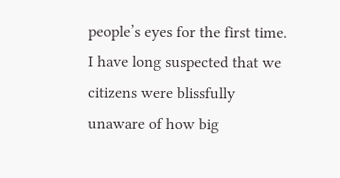people’s eyes for the first time. I have long suspected that we citizens were blissfully unaware of how big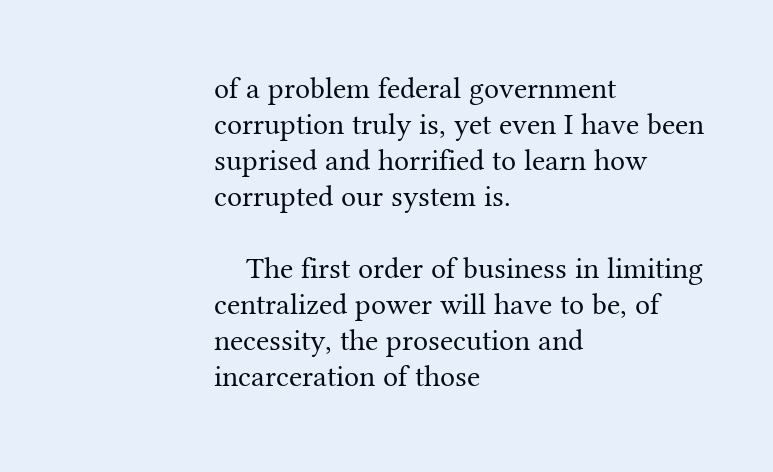of a problem federal government corruption truly is, yet even I have been suprised and horrified to learn how corrupted our system is.

    The first order of business in limiting centralized power will have to be, of necessity, the prosecution and incarceration of those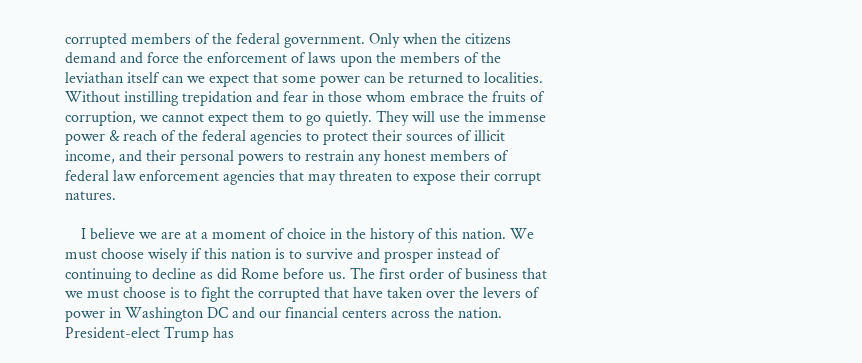corrupted members of the federal government. Only when the citizens demand and force the enforcement of laws upon the members of the leviathan itself can we expect that some power can be returned to localities. Without instilling trepidation and fear in those whom embrace the fruits of corruption, we cannot expect them to go quietly. They will use the immense power & reach of the federal agencies to protect their sources of illicit income, and their personal powers to restrain any honest members of federal law enforcement agencies that may threaten to expose their corrupt natures.

    I believe we are at a moment of choice in the history of this nation. We must choose wisely if this nation is to survive and prosper instead of continuing to decline as did Rome before us. The first order of business that we must choose is to fight the corrupted that have taken over the levers of power in Washington DC and our financial centers across the nation. President-elect Trump has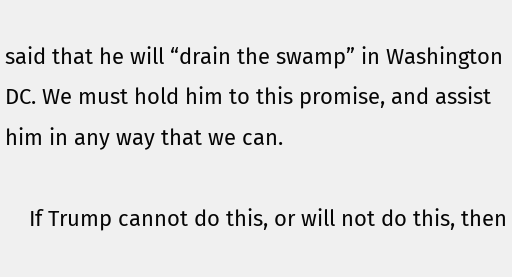said that he will “drain the swamp” in Washington DC. We must hold him to this promise, and assist him in any way that we can.

    If Trump cannot do this, or will not do this, then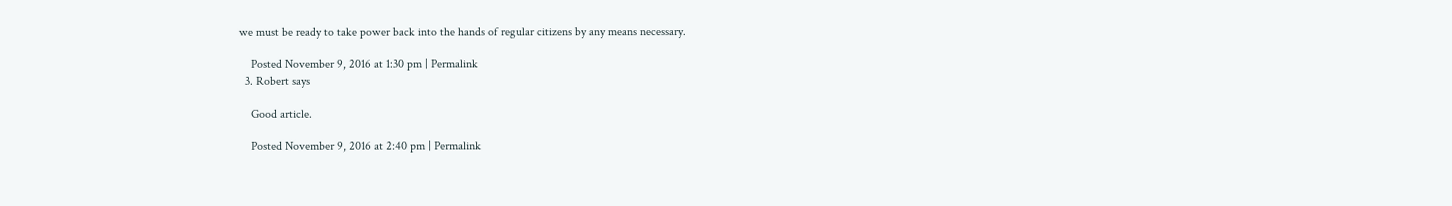we must be ready to take power back into the hands of regular citizens by any means necessary.

    Posted November 9, 2016 at 1:30 pm | Permalink
  3. Robert says

    Good article.

    Posted November 9, 2016 at 2:40 pm | Permalink